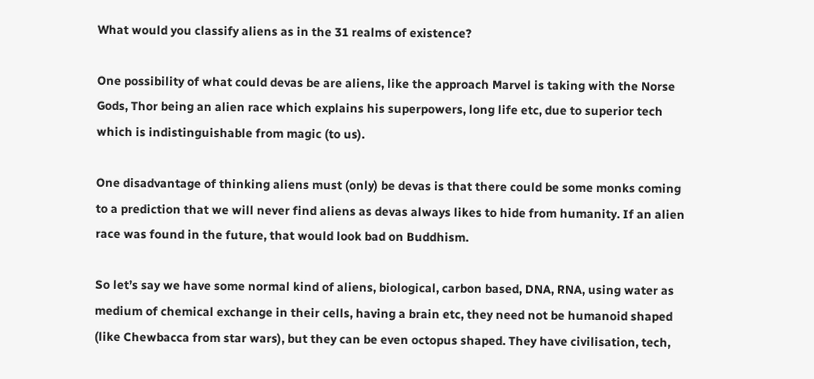What would you classify aliens as in the 31 realms of existence?

One possibility of what could devas be are aliens, like the approach Marvel is taking with the Norse Gods, Thor being an alien race which explains his superpowers, long life etc, due to superior tech which is indistinguishable from magic (to us).

One disadvantage of thinking aliens must (only) be devas is that there could be some monks coming to a prediction that we will never find aliens as devas always likes to hide from humanity. If an alien race was found in the future, that would look bad on Buddhism.

So let’s say we have some normal kind of aliens, biological, carbon based, DNA, RNA, using water as medium of chemical exchange in their cells, having a brain etc, they need not be humanoid shaped (like Chewbacca from star wars), but they can be even octopus shaped. They have civilisation, tech,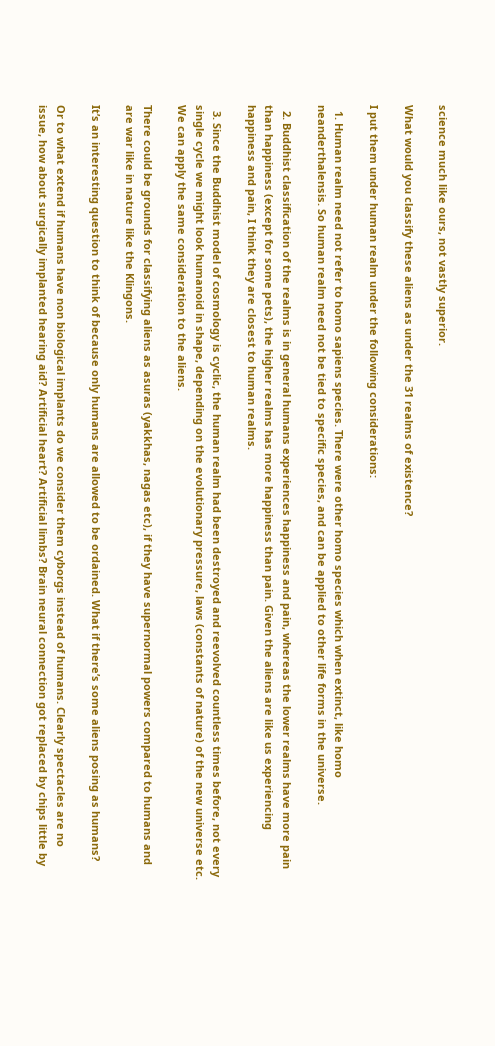science much like ours, not vastly superior.

What would you classify these aliens as under the 31 realms of existence?

I put them under human realm under the following considerations:

  1. Human realm need not refer to homo sapiens species. There were other homo species which when extinct, like homo neanderthalensis. So human realm need not be tied to specific species, and can be applied to other life forms in the universe.

  2. Buddhist classification of the realms is in general humans experiences happiness and pain, whereas the lower realms have more pain than happiness (except for some pets), the higher realms has more happiness than pain. Given the aliens are like us experiencing happiness and pain, I think they are closest to human realms.

  3. Since the Buddhist model of cosmology is cyclic, the human realm had been destroyed and reevolved countless times before, not every single cycle we might look humanoid in shape, depending on the evolutionary pressure, laws (constants of nature) of the new universe etc. We can apply the same consideration to the aliens.

There could be grounds for classifying aliens as asuras (yakkhas, nagas etc), if they have supernormal powers compared to humans and are war like in nature like the Klingons.

It’s an interesting question to think of because only humans are allowed to be ordained. What if there’s some aliens posing as humans?

Or to what extend if humans have non biological implants do we consider them cyborgs instead of humans. Clearly spectacles are no issue, how about surgically implanted hearing aid? Artificial heart? Artificial limbs? Brain neural connection got replaced by chips little by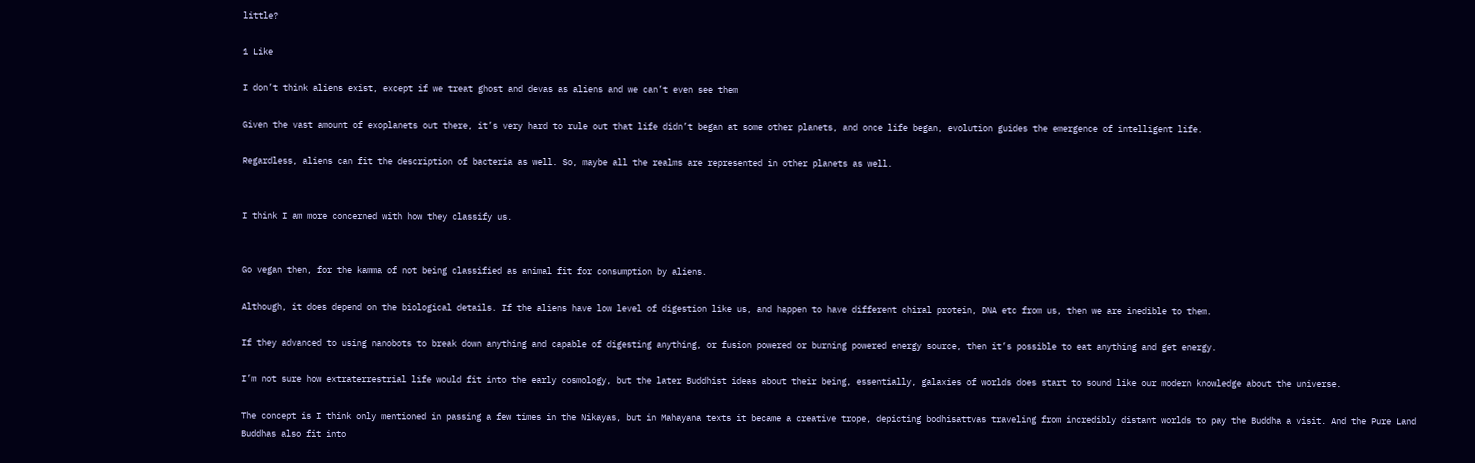little?

1 Like

I don’t think aliens exist, except if we treat ghost and devas as aliens and we can’t even see them

Given the vast amount of exoplanets out there, it’s very hard to rule out that life didn’t began at some other planets, and once life began, evolution guides the emergence of intelligent life.

Regardless, aliens can fit the description of bacteria as well. So, maybe all the realms are represented in other planets as well.


I think I am more concerned with how they classify us.


Go vegan then, for the kamma of not being classified as animal fit for consumption by aliens.

Although, it does depend on the biological details. If the aliens have low level of digestion like us, and happen to have different chiral protein, DNA etc from us, then we are inedible to them.

If they advanced to using nanobots to break down anything and capable of digesting anything, or fusion powered or burning powered energy source, then it’s possible to eat anything and get energy.

I’m not sure how extraterrestrial life would fit into the early cosmology, but the later Buddhist ideas about their being, essentially, galaxies of worlds does start to sound like our modern knowledge about the universe.

The concept is I think only mentioned in passing a few times in the Nikayas, but in Mahayana texts it became a creative trope, depicting bodhisattvas traveling from incredibly distant worlds to pay the Buddha a visit. And the Pure Land Buddhas also fit into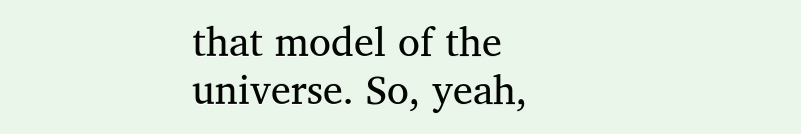that model of the universe. So, yeah,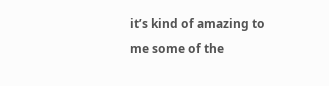it’s kind of amazing to me some of the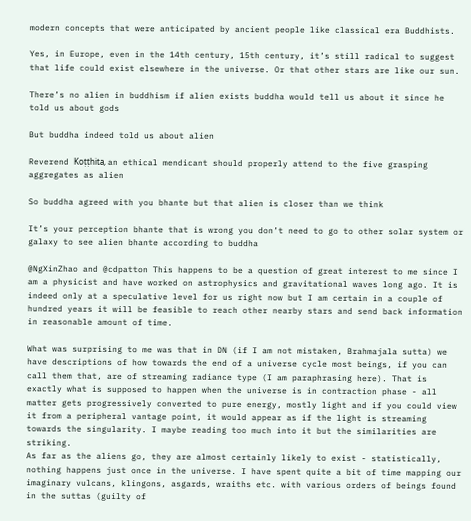modern concepts that were anticipated by ancient people like classical era Buddhists.

Yes, in Europe, even in the 14th century, 15th century, it’s still radical to suggest that life could exist elsewhere in the universe. Or that other stars are like our sun.

There’s no alien in buddhism if alien exists buddha would tell us about it since he told us about gods

But buddha indeed told us about alien

Reverend Koṭṭhita, an ethical mendicant should properly attend to the five grasping aggregates as alien

So buddha agreed with you bhante but that alien is closer than we think

It’s your perception bhante that is wrong you don’t need to go to other solar system or galaxy to see alien bhante according to buddha

@NgXinZhao and @cdpatton This happens to be a question of great interest to me since I am a physicist and have worked on astrophysics and gravitational waves long ago. It is indeed only at a speculative level for us right now but I am certain in a couple of hundred years it will be feasible to reach other nearby stars and send back information in reasonable amount of time.

What was surprising to me was that in DN (if I am not mistaken, Brahmajala sutta) we have descriptions of how towards the end of a universe cycle most beings, if you can call them that, are of streaming radiance type (I am paraphrasing here). That is exactly what is supposed to happen when the universe is in contraction phase - all matter gets progressively converted to pure energy, mostly light and if you could view it from a peripheral vantage point, it would appear as if the light is streaming towards the singularity. I maybe reading too much into it but the similarities are striking.
As far as the aliens go, they are almost certainly likely to exist - statistically, nothing happens just once in the universe. I have spent quite a bit of time mapping our imaginary vulcans, klingons, asgards, wraiths etc. with various orders of beings found in the suttas (guilty of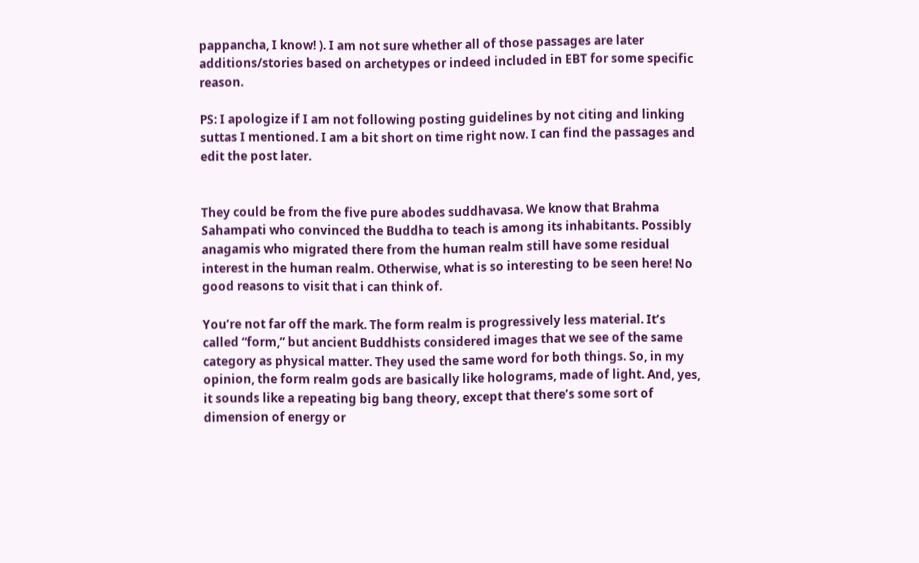pappancha, I know! ). I am not sure whether all of those passages are later additions/stories based on archetypes or indeed included in EBT for some specific reason.

PS: I apologize if I am not following posting guidelines by not citing and linking suttas I mentioned. I am a bit short on time right now. I can find the passages and edit the post later.


They could be from the five pure abodes suddhavasa. We know that Brahma Sahampati who convinced the Buddha to teach is among its inhabitants. Possibly anagamis who migrated there from the human realm still have some residual interest in the human realm. Otherwise, what is so interesting to be seen here! No good reasons to visit that i can think of.

You’re not far off the mark. The form realm is progressively less material. It’s called “form,” but ancient Buddhists considered images that we see of the same category as physical matter. They used the same word for both things. So, in my opinion, the form realm gods are basically like holograms, made of light. And, yes, it sounds like a repeating big bang theory, except that there’s some sort of dimension of energy or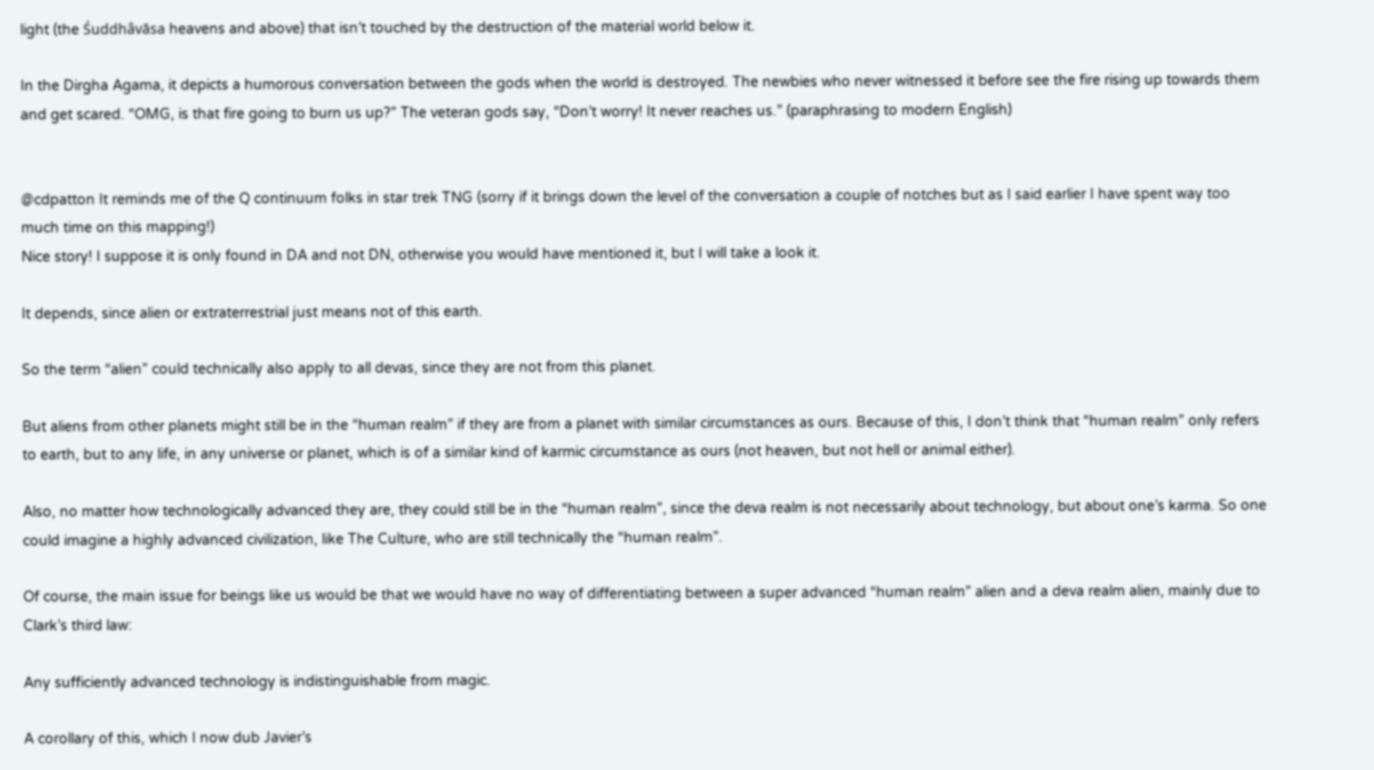light (the Śuddhâvāsa heavens and above) that isn’t touched by the destruction of the material world below it.

In the Dirgha Agama, it depicts a humorous conversation between the gods when the world is destroyed. The newbies who never witnessed it before see the fire rising up towards them and get scared. “OMG, is that fire going to burn us up?” The veteran gods say, “Don’t worry! It never reaches us.” (paraphrasing to modern English)


@cdpatton It reminds me of the Q continuum folks in star trek TNG (sorry if it brings down the level of the conversation a couple of notches but as I said earlier I have spent way too much time on this mapping!)
Nice story! I suppose it is only found in DA and not DN, otherwise you would have mentioned it, but I will take a look it.

It depends, since alien or extraterrestrial just means not of this earth.

So the term “alien” could technically also apply to all devas, since they are not from this planet.

But aliens from other planets might still be in the “human realm” if they are from a planet with similar circumstances as ours. Because of this, I don’t think that “human realm” only refers to earth, but to any life, in any universe or planet, which is of a similar kind of karmic circumstance as ours (not heaven, but not hell or animal either).

Also, no matter how technologically advanced they are, they could still be in the “human realm”, since the deva realm is not necessarily about technology, but about one’s karma. So one could imagine a highly advanced civilization, like The Culture, who are still technically the “human realm”.

Of course, the main issue for beings like us would be that we would have no way of differentiating between a super advanced “human realm” alien and a deva realm alien, mainly due to Clark’s third law:

Any sufficiently advanced technology is indistinguishable from magic.

A corollary of this, which I now dub Javier’s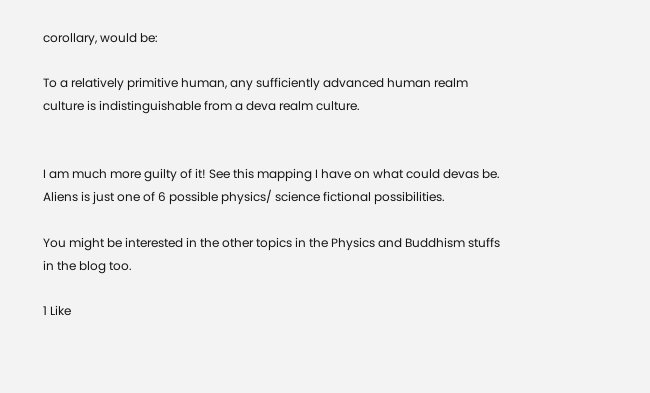corollary, would be:

To a relatively primitive human, any sufficiently advanced human realm culture is indistinguishable from a deva realm culture.


I am much more guilty of it! See this mapping I have on what could devas be. Aliens is just one of 6 possible physics/ science fictional possibilities.

You might be interested in the other topics in the Physics and Buddhism stuffs in the blog too.

1 Like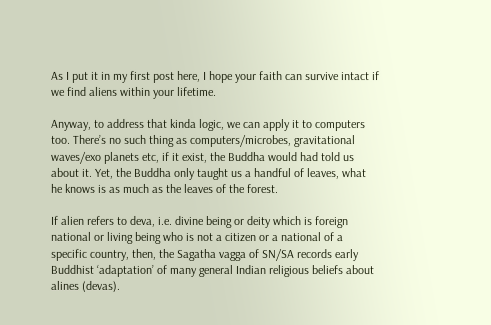As I put it in my first post here, I hope your faith can survive intact if we find aliens within your lifetime.

Anyway, to address that kinda logic, we can apply it to computers too. There’s no such thing as computers/microbes, gravitational waves/exo planets etc, if it exist, the Buddha would had told us about it. Yet, the Buddha only taught us a handful of leaves, what he knows is as much as the leaves of the forest.

If alien refers to deva, i.e. divine being or deity which is foreign national or living being who is not a citizen or a national of a specific country, then, the Sagatha vagga of SN/SA records early Buddhist ‘adaptation’ of many general Indian religious beliefs about alines (devas).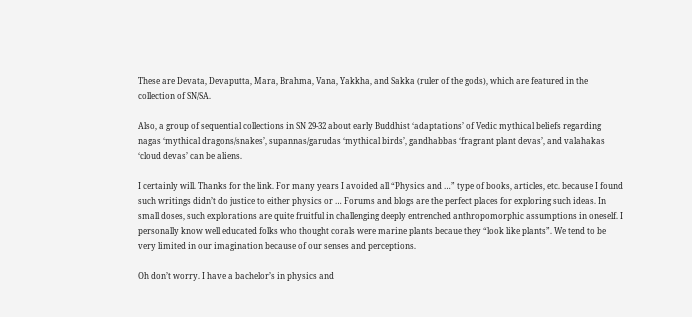These are Devata, Devaputta, Mara, Brahma, Vana, Yakkha, and Sakka (ruler of the gods), which are featured in the collection of SN/SA.

Also, a group of sequential collections in SN 29-32 about early Buddhist ‘adaptations’ of Vedic mythical beliefs regarding nagas ‘mythical dragons/snakes’, supannas/garudas ‘mythical birds’, gandhabbas ‘fragrant plant devas’, and valahakas ‘cloud devas’ can be aliens.

I certainly will. Thanks for the link. For many years I avoided all “Physics and …” type of books, articles, etc. because I found such writings didn’t do justice to either physics or … Forums and blogs are the perfect places for exploring such ideas. In small doses, such explorations are quite fruitful in challenging deeply entrenched anthropomorphic assumptions in oneself. I personally know well educated folks who thought corals were marine plants becaue they “look like plants”. We tend to be very limited in our imagination because of our senses and perceptions.

Oh don’t worry. I have a bachelor’s in physics and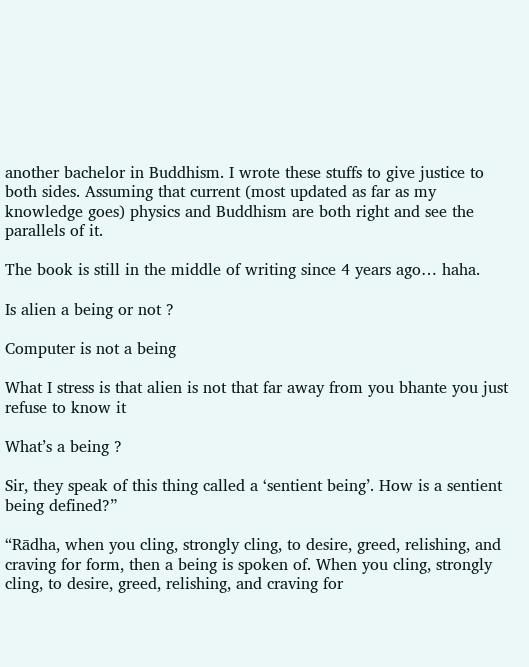another bachelor in Buddhism. I wrote these stuffs to give justice to both sides. Assuming that current (most updated as far as my knowledge goes) physics and Buddhism are both right and see the parallels of it.

The book is still in the middle of writing since 4 years ago… haha.

Is alien a being or not ?

Computer is not a being

What I stress is that alien is not that far away from you bhante you just refuse to know it

What’s a being ?

Sir, they speak of this thing called a ‘sentient being’. How is a sentient being defined?”

“Rādha, when you cling, strongly cling, to desire, greed, relishing, and craving for form, then a being is spoken of. When you cling, strongly cling, to desire, greed, relishing, and craving for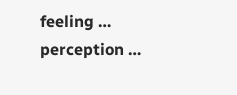feeling … perception …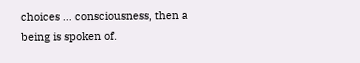choices … consciousness, then a being is spoken of.